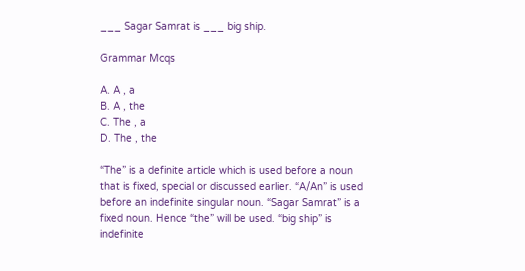___ Sagar Samrat is ___ big ship.

Grammar Mcqs

A. A , a
B. A , the
C. The , a
D. The , the

“The” is a definite article which is used before a noun that is fixed, special or discussed earlier. “A/An” is used before an indefinite singular noun. “Sagar Samrat” is a fixed noun. Hence “the” will be used. “big ship” is indefinite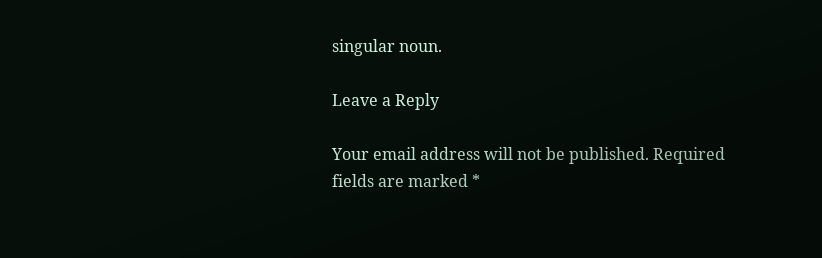singular noun.

Leave a Reply

Your email address will not be published. Required fields are marked *